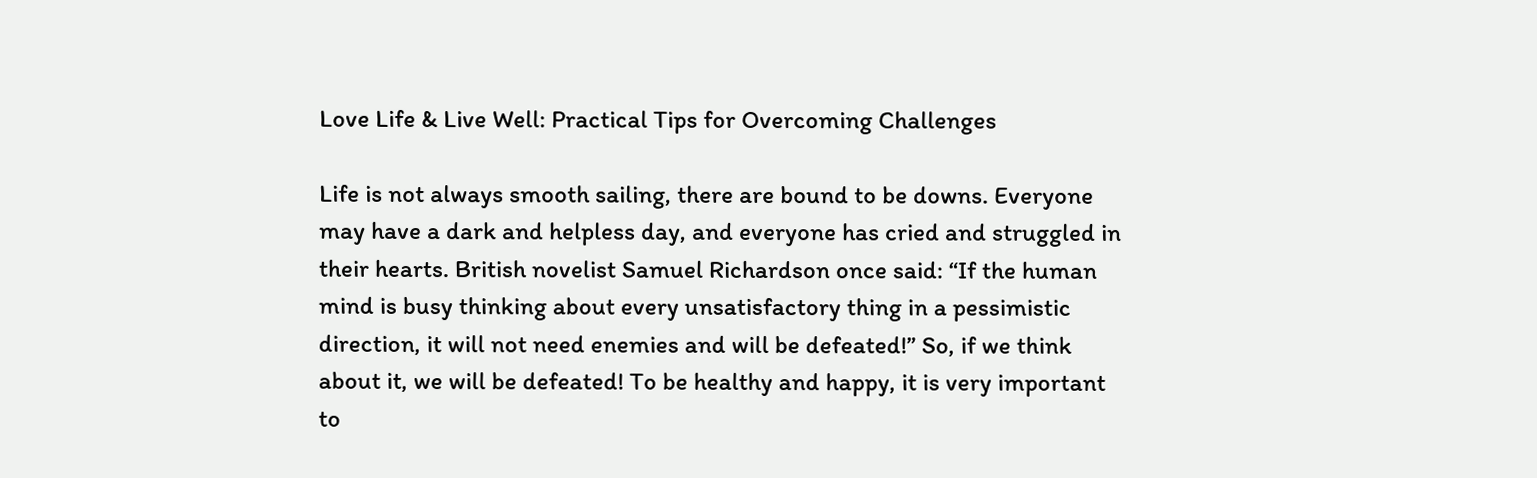Love Life & Live Well: Practical Tips for Overcoming Challenges

Life is not always smooth sailing, there are bound to be downs. Everyone may have a dark and helpless day, and everyone has cried and struggled in their hearts. British novelist Samuel Richardson once said: “If the human mind is busy thinking about every unsatisfactory thing in a pessimistic direction, it will not need enemies and will be defeated!” So, if we think about it, we will be defeated! To be healthy and happy, it is very important to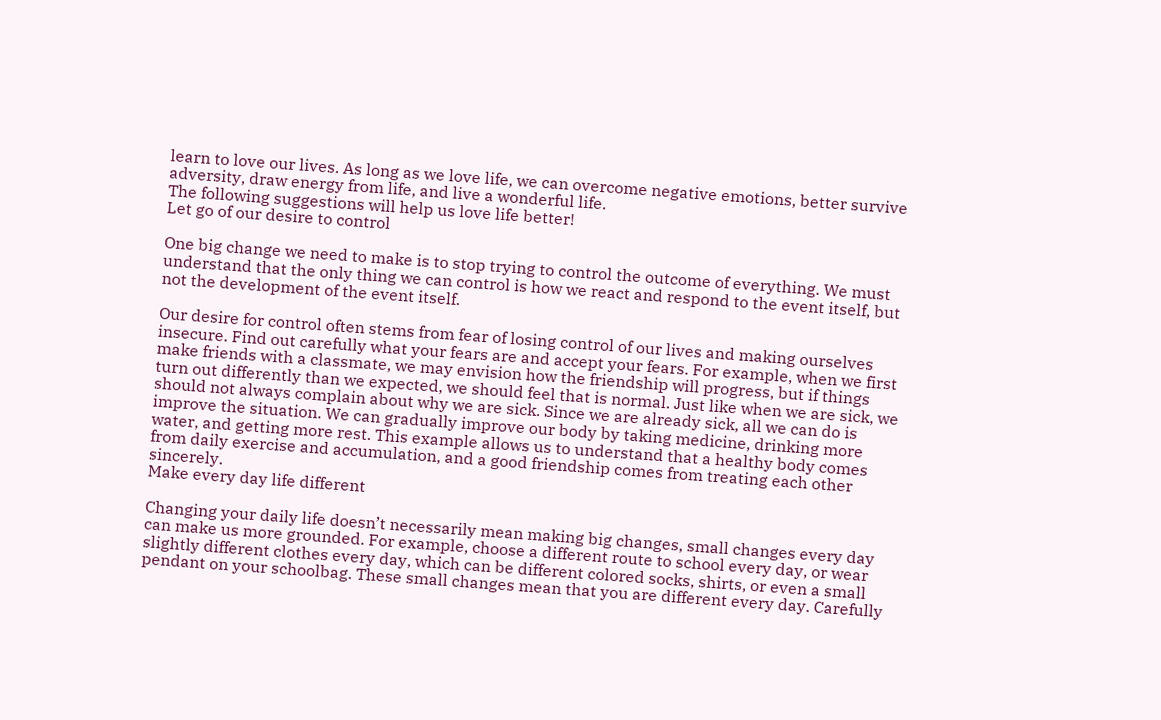learn to love our lives. As long as we love life, we can overcome negative emotions, better survive adversity, draw energy from life, and live a wonderful life.
The following suggestions will help us love life better!
Let go of our desire to control

One big change we need to make is to stop trying to control the outcome of everything. We must understand that the only thing we can control is how we react and respond to the event itself, but not the development of the event itself.

Our desire for control often stems from fear of losing control of our lives and making ourselves insecure. Find out carefully what your fears are and accept your fears. For example, when we first make friends with a classmate, we may envision how the friendship will progress, but if things turn out differently than we expected, we should feel that is normal. Just like when we are sick, we should not always complain about why we are sick. Since we are already sick, all we can do is improve the situation. We can gradually improve our body by taking medicine, drinking more water, and getting more rest. This example allows us to understand that a healthy body comes from daily exercise and accumulation, and a good friendship comes from treating each other sincerely.
Make every day life different

Changing your daily life doesn’t necessarily mean making big changes, small changes every day can make us more grounded. For example, choose a different route to school every day, or wear slightly different clothes every day, which can be different colored socks, shirts, or even a small pendant on your schoolbag. These small changes mean that you are different every day. Carefully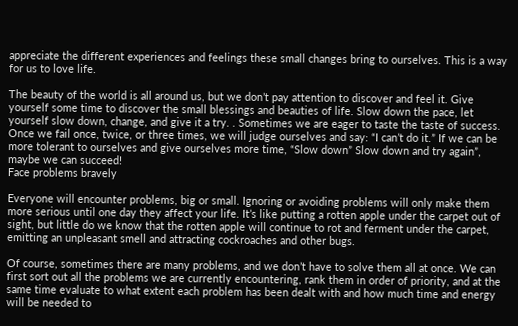appreciate the different experiences and feelings these small changes bring to ourselves. This is a way for us to love life.

The beauty of the world is all around us, but we don’t pay attention to discover and feel it. Give yourself some time to discover the small blessings and beauties of life. Slow down the pace, let yourself slow down, change, and give it a try. . Sometimes we are eager to taste the taste of success. Once we fail once, twice, or three times, we will judge ourselves and say: “I can’t do it.” If we can be more tolerant to ourselves and give ourselves more time, “Slow down” Slow down and try again”, maybe we can succeed!
Face problems bravely

Everyone will encounter problems, big or small. Ignoring or avoiding problems will only make them more serious until one day they affect your life. It’s like putting a rotten apple under the carpet out of sight, but little do we know that the rotten apple will continue to rot and ferment under the carpet, emitting an unpleasant smell and attracting cockroaches and other bugs.

Of course, sometimes there are many problems, and we don’t have to solve them all at once. We can first sort out all the problems we are currently encountering, rank them in order of priority, and at the same time evaluate to what extent each problem has been dealt with and how much time and energy will be needed to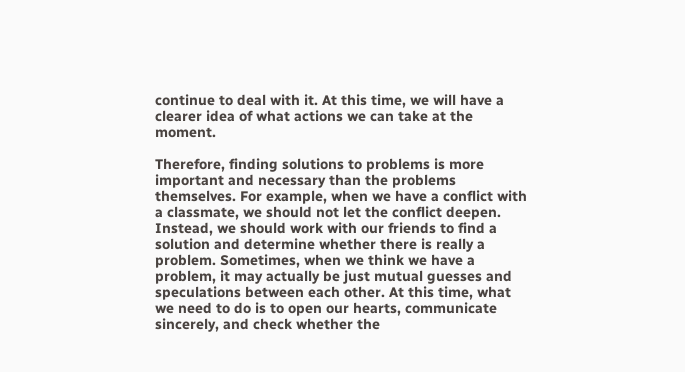continue to deal with it. At this time, we will have a clearer idea of what actions we can take at the moment.

Therefore, finding solutions to problems is more important and necessary than the problems themselves. For example, when we have a conflict with a classmate, we should not let the conflict deepen. Instead, we should work with our friends to find a solution and determine whether there is really a problem. Sometimes, when we think we have a problem, it may actually be just mutual guesses and speculations between each other. At this time, what we need to do is to open our hearts, communicate sincerely, and check whether the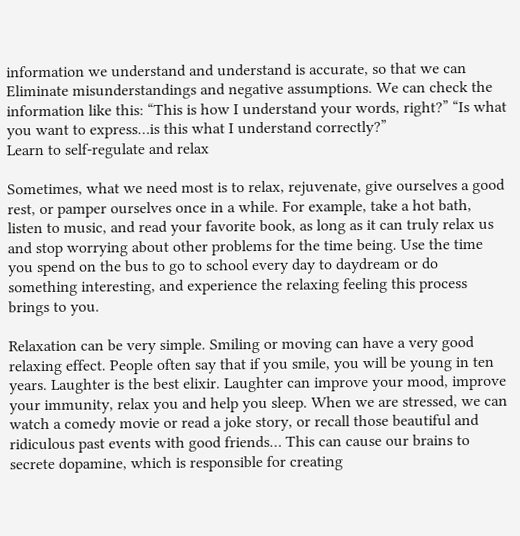information we understand and understand is accurate, so that we can Eliminate misunderstandings and negative assumptions. We can check the information like this: “This is how I understand your words, right?” “Is what you want to express…is this what I understand correctly?”
Learn to self-regulate and relax

Sometimes, what we need most is to relax, rejuvenate, give ourselves a good rest, or pamper ourselves once in a while. For example, take a hot bath, listen to music, and read your favorite book, as long as it can truly relax us and stop worrying about other problems for the time being. Use the time you spend on the bus to go to school every day to daydream or do something interesting, and experience the relaxing feeling this process brings to you.

Relaxation can be very simple. Smiling or moving can have a very good relaxing effect. People often say that if you smile, you will be young in ten years. Laughter is the best elixir. Laughter can improve your mood, improve your immunity, relax you and help you sleep. When we are stressed, we can watch a comedy movie or read a joke story, or recall those beautiful and ridiculous past events with good friends… This can cause our brains to secrete dopamine, which is responsible for creating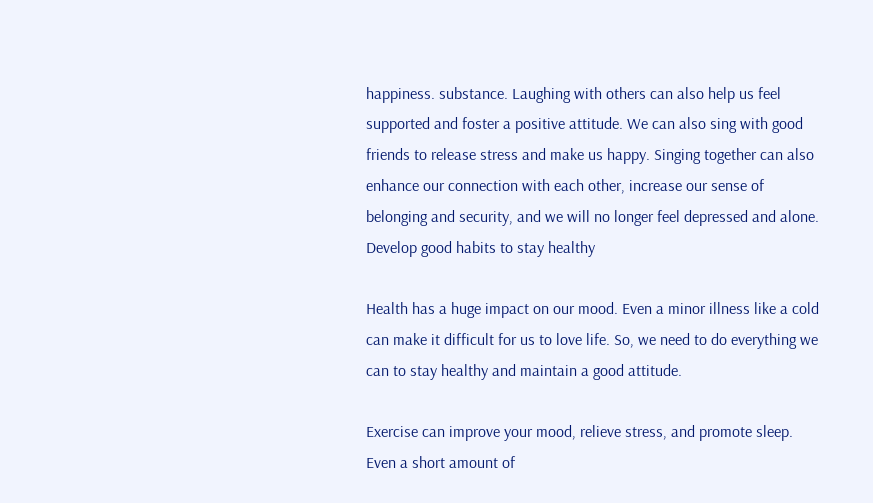happiness. substance. Laughing with others can also help us feel supported and foster a positive attitude. We can also sing with good friends to release stress and make us happy. Singing together can also enhance our connection with each other, increase our sense of belonging and security, and we will no longer feel depressed and alone.
Develop good habits to stay healthy

Health has a huge impact on our mood. Even a minor illness like a cold can make it difficult for us to love life. So, we need to do everything we can to stay healthy and maintain a good attitude.

Exercise can improve your mood, relieve stress, and promote sleep. Even a short amount of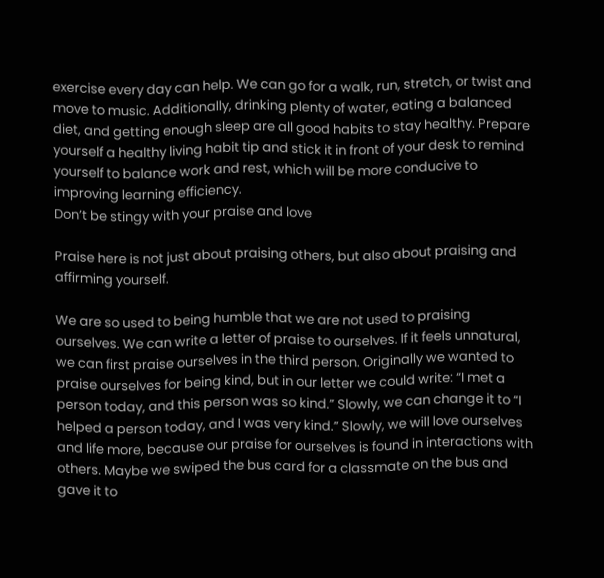exercise every day can help. We can go for a walk, run, stretch, or twist and move to music. Additionally, drinking plenty of water, eating a balanced diet, and getting enough sleep are all good habits to stay healthy. Prepare yourself a healthy living habit tip and stick it in front of your desk to remind yourself to balance work and rest, which will be more conducive to improving learning efficiency.
Don’t be stingy with your praise and love

Praise here is not just about praising others, but also about praising and affirming yourself.

We are so used to being humble that we are not used to praising ourselves. We can write a letter of praise to ourselves. If it feels unnatural, we can first praise ourselves in the third person. Originally we wanted to praise ourselves for being kind, but in our letter we could write: “I met a person today, and this person was so kind.” Slowly, we can change it to “I helped a person today, and I was very kind.” Slowly, we will love ourselves and life more, because our praise for ourselves is found in interactions with others. Maybe we swiped the bus card for a classmate on the bus and gave it to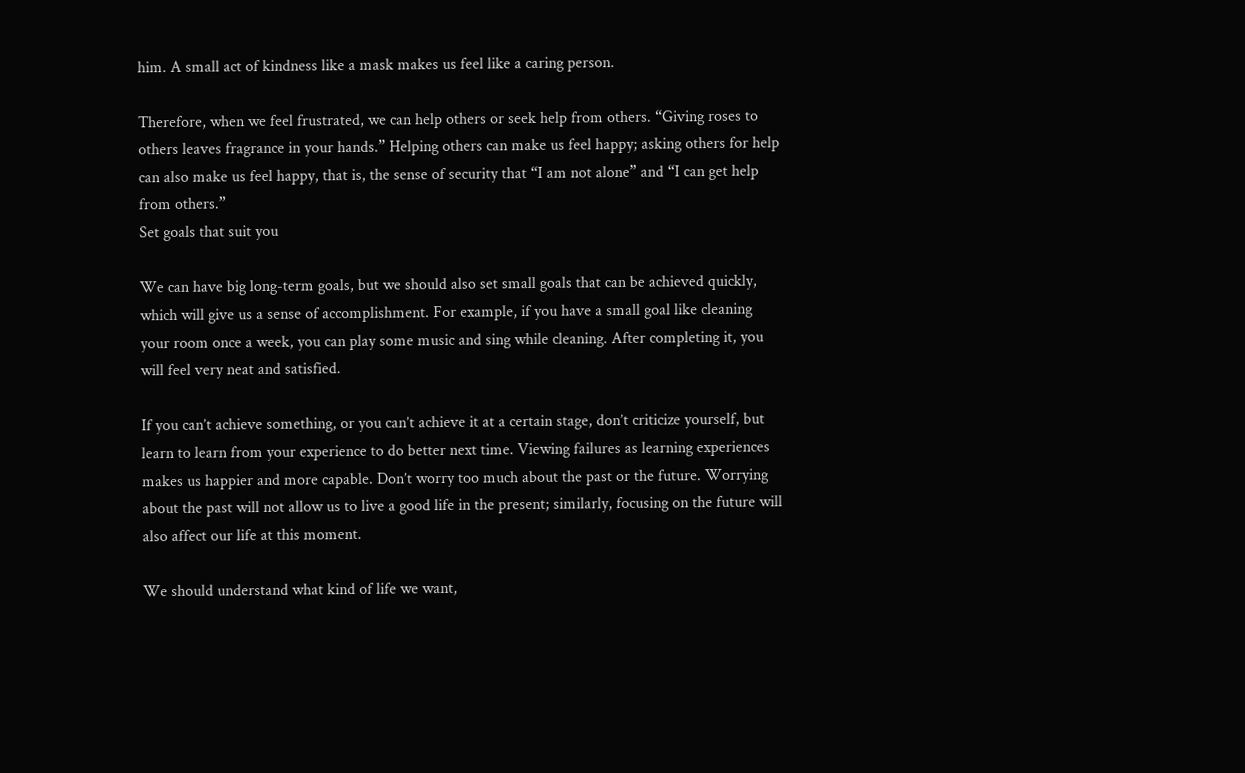him. A small act of kindness like a mask makes us feel like a caring person.

Therefore, when we feel frustrated, we can help others or seek help from others. “Giving roses to others leaves fragrance in your hands.” Helping others can make us feel happy; asking others for help can also make us feel happy, that is, the sense of security that “I am not alone” and “I can get help from others.”
Set goals that suit you

We can have big long-term goals, but we should also set small goals that can be achieved quickly, which will give us a sense of accomplishment. For example, if you have a small goal like cleaning your room once a week, you can play some music and sing while cleaning. After completing it, you will feel very neat and satisfied.

If you can’t achieve something, or you can’t achieve it at a certain stage, don’t criticize yourself, but learn to learn from your experience to do better next time. Viewing failures as learning experiences makes us happier and more capable. Don’t worry too much about the past or the future. Worrying about the past will not allow us to live a good life in the present; similarly, focusing on the future will also affect our life at this moment.

We should understand what kind of life we want,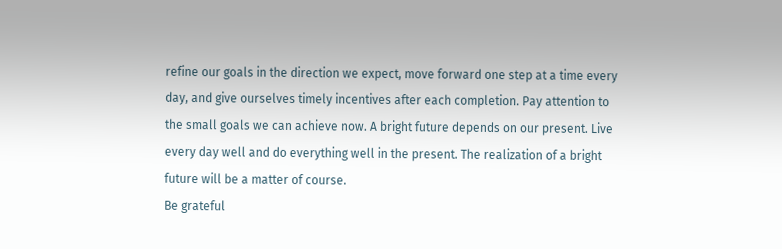refine our goals in the direction we expect, move forward one step at a time every day, and give ourselves timely incentives after each completion. Pay attention to the small goals we can achieve now. A bright future depends on our present. Live every day well and do everything well in the present. The realization of a bright future will be a matter of course.
Be grateful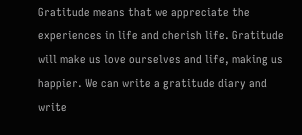Gratitude means that we appreciate the experiences in life and cherish life. Gratitude will make us love ourselves and life, making us happier. We can write a gratitude diary and write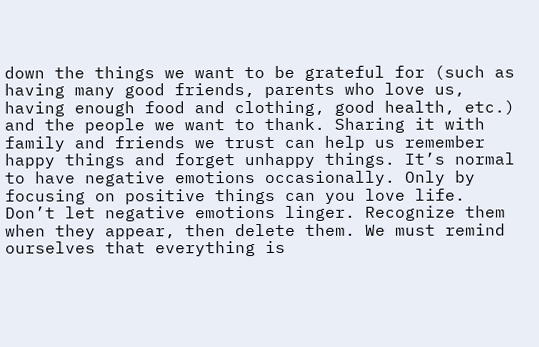down the things we want to be grateful for (such as having many good friends, parents who love us, having enough food and clothing, good health, etc.) and the people we want to thank. Sharing it with family and friends we trust can help us remember happy things and forget unhappy things. It’s normal to have negative emotions occasionally. Only by focusing on positive things can you love life. Don’t let negative emotions linger. Recognize them when they appear, then delete them. We must remind ourselves that everything is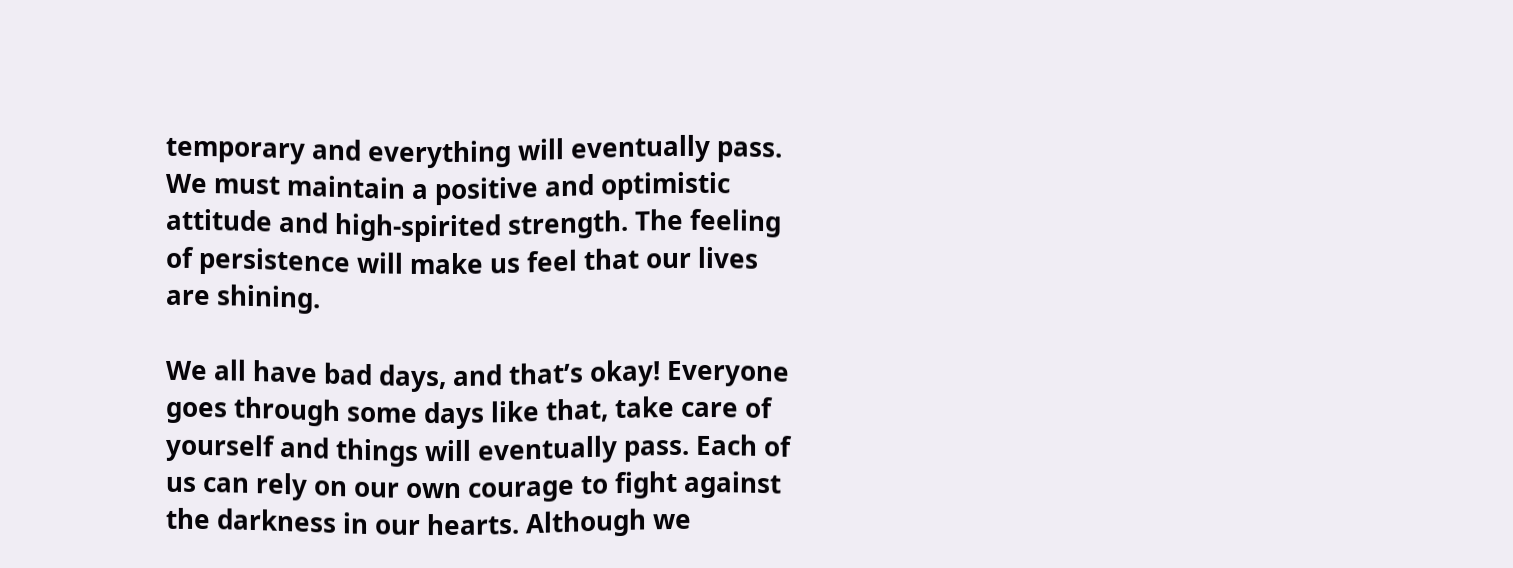temporary and everything will eventually pass. We must maintain a positive and optimistic attitude and high-spirited strength. The feeling of persistence will make us feel that our lives are shining.

We all have bad days, and that’s okay! Everyone goes through some days like that, take care of yourself and things will eventually pass. Each of us can rely on our own courage to fight against the darkness in our hearts. Although we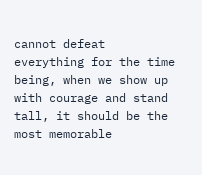cannot defeat everything for the time being, when we show up with courage and stand tall, it should be the most memorable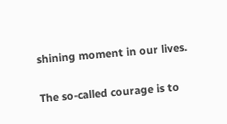shining moment in our lives.

The so-called courage is to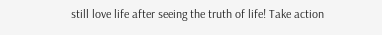still love life after seeing the truth of life! Take action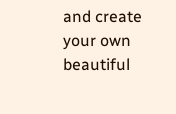and create your own beautiful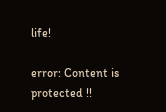life!

error: Content is protected !!